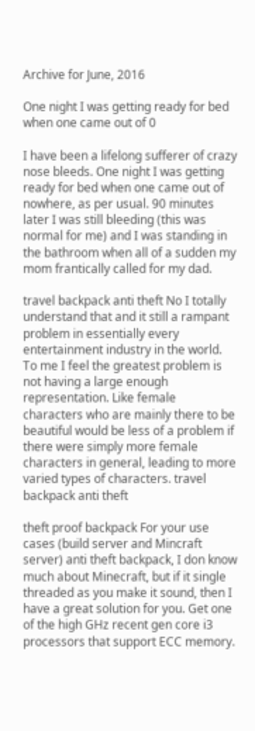Archive for June, 2016

One night I was getting ready for bed when one came out of 0

I have been a lifelong sufferer of crazy nose bleeds. One night I was getting ready for bed when one came out of nowhere, as per usual. 90 minutes later I was still bleeding (this was normal for me) and I was standing in the bathroom when all of a sudden my mom frantically called for my dad.

travel backpack anti theft No I totally understand that and it still a rampant problem in essentially every entertainment industry in the world. To me I feel the greatest problem is not having a large enough representation. Like female characters who are mainly there to be beautiful would be less of a problem if there were simply more female characters in general, leading to more varied types of characters. travel backpack anti theft

theft proof backpack For your use cases (build server and Mincraft server) anti theft backpack, I don know much about Minecraft, but if it single threaded as you make it sound, then I have a great solution for you. Get one of the high GHz recent gen core i3 processors that support ECC memory.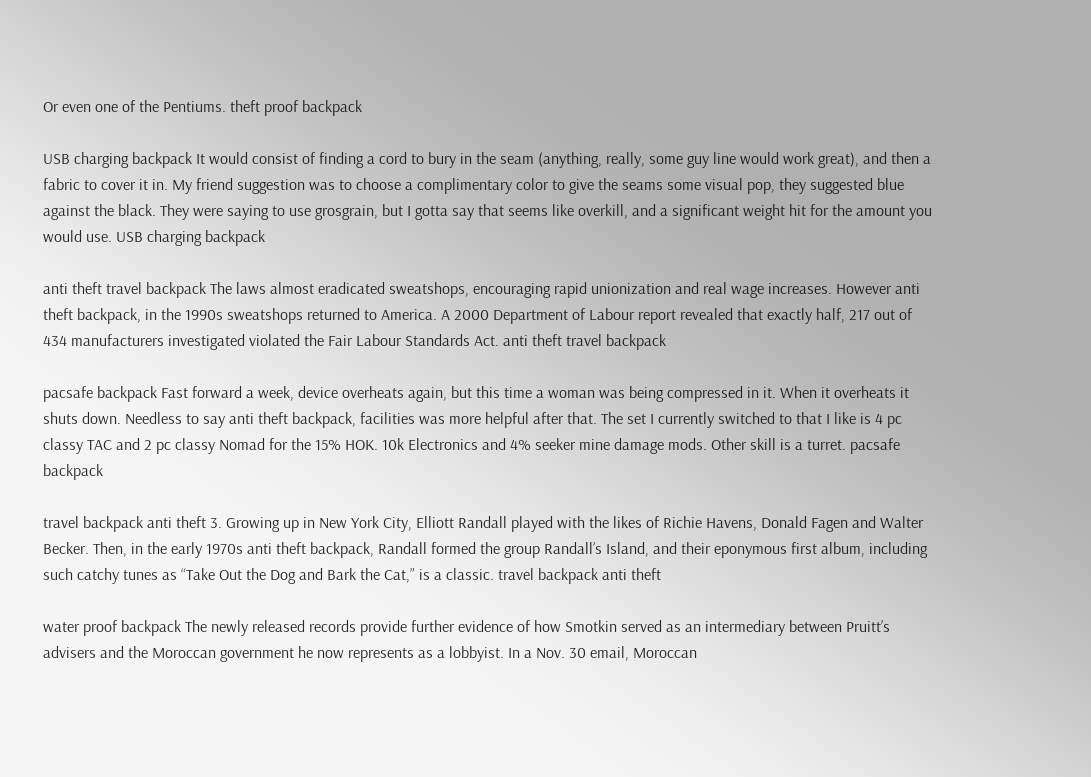Or even one of the Pentiums. theft proof backpack

USB charging backpack It would consist of finding a cord to bury in the seam (anything, really, some guy line would work great), and then a fabric to cover it in. My friend suggestion was to choose a complimentary color to give the seams some visual pop, they suggested blue against the black. They were saying to use grosgrain, but I gotta say that seems like overkill, and a significant weight hit for the amount you would use. USB charging backpack

anti theft travel backpack The laws almost eradicated sweatshops, encouraging rapid unionization and real wage increases. However anti theft backpack, in the 1990s sweatshops returned to America. A 2000 Department of Labour report revealed that exactly half, 217 out of 434 manufacturers investigated violated the Fair Labour Standards Act. anti theft travel backpack

pacsafe backpack Fast forward a week, device overheats again, but this time a woman was being compressed in it. When it overheats it shuts down. Needless to say anti theft backpack, facilities was more helpful after that. The set I currently switched to that I like is 4 pc classy TAC and 2 pc classy Nomad for the 15% HOK. 10k Electronics and 4% seeker mine damage mods. Other skill is a turret. pacsafe backpack

travel backpack anti theft 3. Growing up in New York City, Elliott Randall played with the likes of Richie Havens, Donald Fagen and Walter Becker. Then, in the early 1970s anti theft backpack, Randall formed the group Randall’s Island, and their eponymous first album, including such catchy tunes as “Take Out the Dog and Bark the Cat,” is a classic. travel backpack anti theft

water proof backpack The newly released records provide further evidence of how Smotkin served as an intermediary between Pruitt’s advisers and the Moroccan government he now represents as a lobbyist. In a Nov. 30 email, Moroccan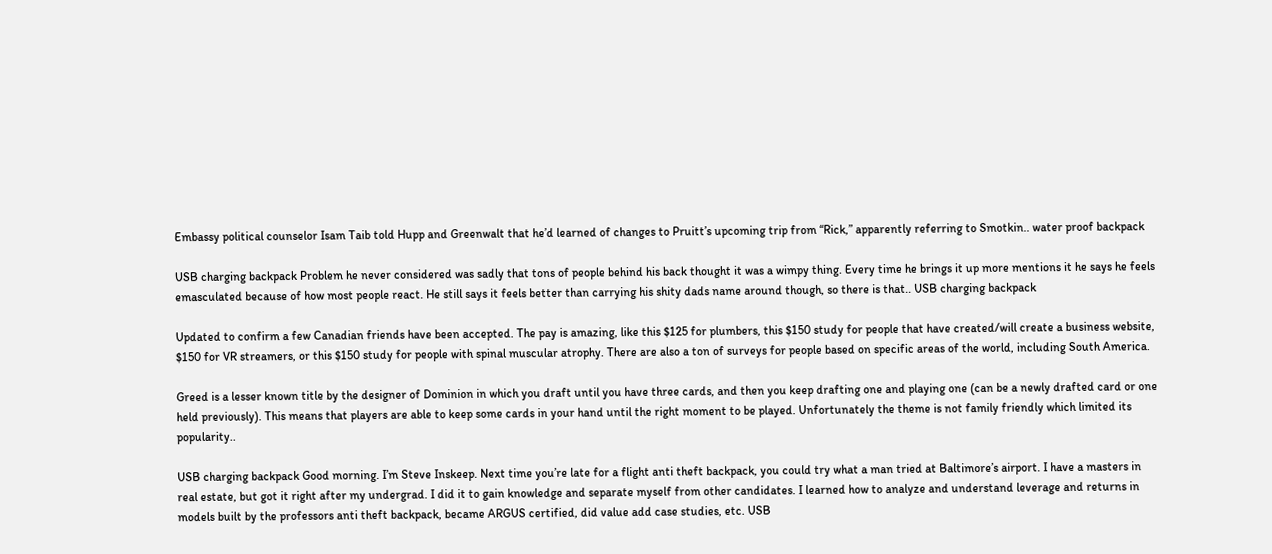Embassy political counselor Isam Taib told Hupp and Greenwalt that he’d learned of changes to Pruitt’s upcoming trip from “Rick,” apparently referring to Smotkin.. water proof backpack

USB charging backpack Problem he never considered was sadly that tons of people behind his back thought it was a wimpy thing. Every time he brings it up more mentions it he says he feels emasculated because of how most people react. He still says it feels better than carrying his shity dads name around though, so there is that.. USB charging backpack

Updated to confirm a few Canadian friends have been accepted. The pay is amazing, like this $125 for plumbers, this $150 study for people that have created/will create a business website, $150 for VR streamers, or this $150 study for people with spinal muscular atrophy. There are also a ton of surveys for people based on specific areas of the world, including South America.

Greed is a lesser known title by the designer of Dominion in which you draft until you have three cards, and then you keep drafting one and playing one (can be a newly drafted card or one held previously). This means that players are able to keep some cards in your hand until the right moment to be played. Unfortunately the theme is not family friendly which limited its popularity..

USB charging backpack Good morning. I’m Steve Inskeep. Next time you’re late for a flight anti theft backpack, you could try what a man tried at Baltimore’s airport. I have a masters in real estate, but got it right after my undergrad. I did it to gain knowledge and separate myself from other candidates. I learned how to analyze and understand leverage and returns in models built by the professors anti theft backpack, became ARGUS certified, did value add case studies, etc. USB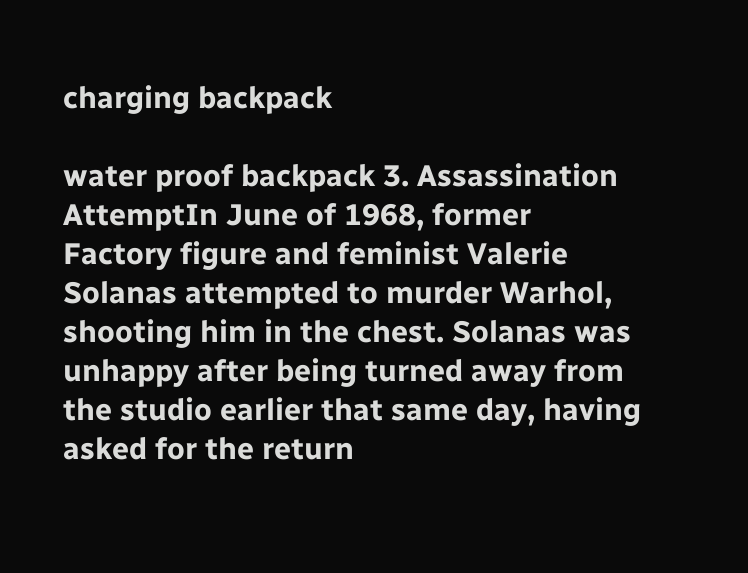charging backpack

water proof backpack 3. Assassination AttemptIn June of 1968, former Factory figure and feminist Valerie Solanas attempted to murder Warhol, shooting him in the chest. Solanas was unhappy after being turned away from the studio earlier that same day, having asked for the return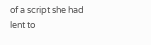of a script she had lent to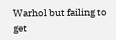Warhol but failing to get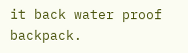it back water proof backpack.